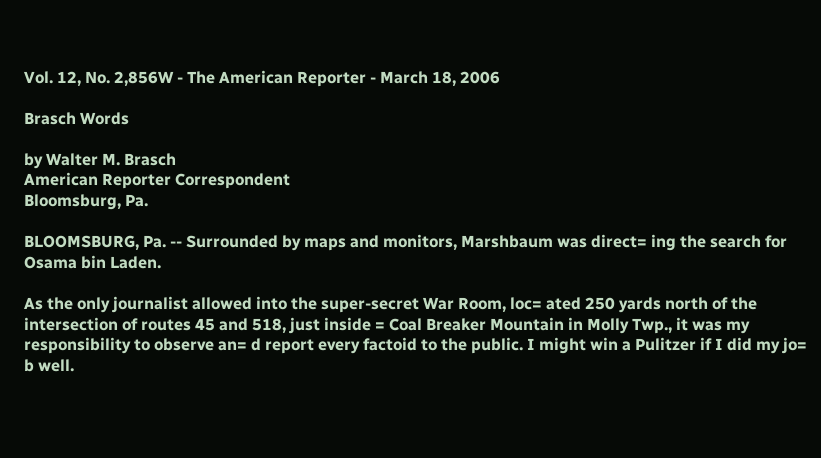Vol. 12, No. 2,856W - The American Reporter - March 18, 2006

Brasch Words

by Walter M. Brasch
American Reporter Correspondent
Bloomsburg, Pa.

BLOOMSBURG, Pa. -- Surrounded by maps and monitors, Marshbaum was direct= ing the search for Osama bin Laden.

As the only journalist allowed into the super-secret War Room, loc= ated 250 yards north of the intersection of routes 45 and 518, just inside = Coal Breaker Mountain in Molly Twp., it was my responsibility to observe an= d report every factoid to the public. I might win a Pulitzer if I did my jo= b well.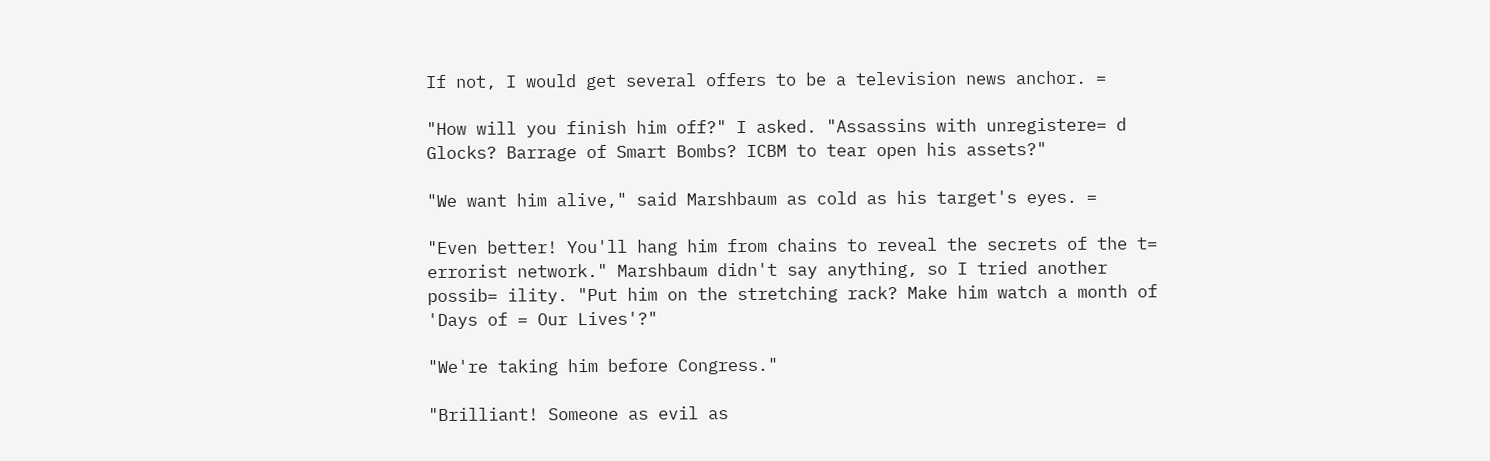If not, I would get several offers to be a television news anchor. =

"How will you finish him off?" I asked. "Assassins with unregistere= d Glocks? Barrage of Smart Bombs? ICBM to tear open his assets?"

"We want him alive," said Marshbaum as cold as his target's eyes. =

"Even better! You'll hang him from chains to reveal the secrets of the t= errorist network." Marshbaum didn't say anything, so I tried another possib= ility. "Put him on the stretching rack? Make him watch a month of 'Days of = Our Lives'?"

"We're taking him before Congress."

"Brilliant! Someone as evil as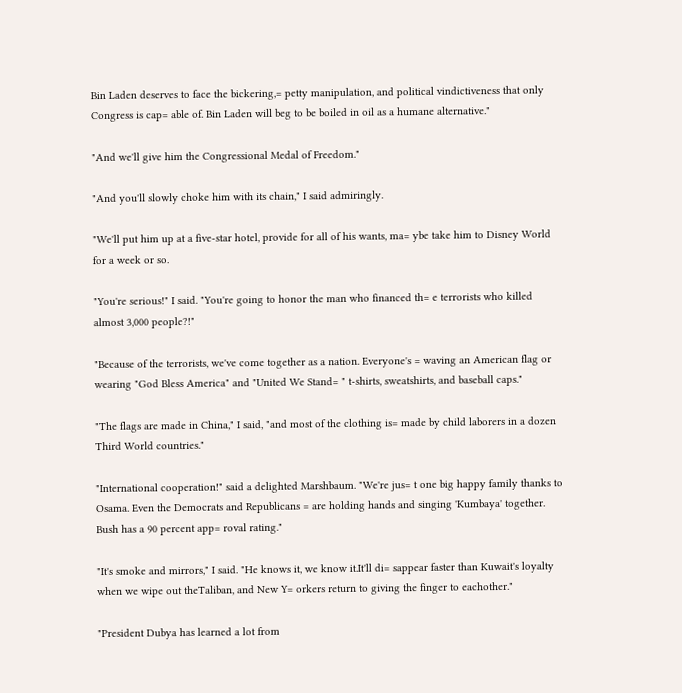Bin Laden deserves to face the bickering,= petty manipulation, and political vindictiveness that only Congress is cap= able of. Bin Laden will beg to be boiled in oil as a humane alternative."

"And we'll give him the Congressional Medal of Freedom."

"And you'll slowly choke him with its chain," I said admiringly.

"We'll put him up at a five-star hotel, provide for all of his wants, ma= ybe take him to Disney World for a week or so.

"You're serious!" I said. "You're going to honor the man who financed th= e terrorists who killed almost 3,000 people?!"

"Because of the terrorists, we've come together as a nation. Everyone's = waving an American flag or wearing "God Bless America" and "United We Stand= " t-shirts, sweatshirts, and baseball caps."

"The flags are made in China," I said, "and most of the clothing is= made by child laborers in a dozen Third World countries."

"International cooperation!" said a delighted Marshbaum. "We're jus= t one big happy family thanks to Osama. Even the Democrats and Republicans = are holding hands and singing 'Kumbaya' together. Bush has a 90 percent app= roval rating."

"It's smoke and mirrors," I said. "He knows it, we know it.It'll di= sappear faster than Kuwait's loyalty when we wipe out theTaliban, and New Y= orkers return to giving the finger to eachother."

"President Dubya has learned a lot from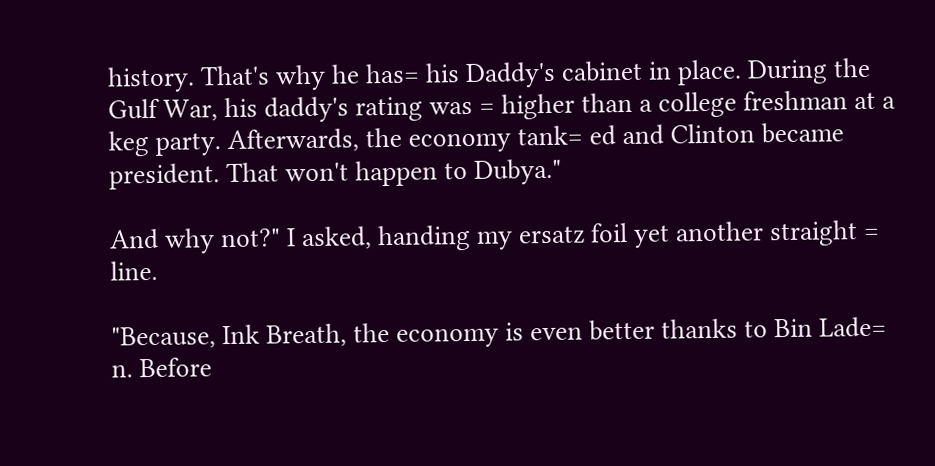history. That's why he has= his Daddy's cabinet in place. During the Gulf War, his daddy's rating was = higher than a college freshman at a keg party. Afterwards, the economy tank= ed and Clinton became president. That won't happen to Dubya."

And why not?" I asked, handing my ersatz foil yet another straight = line.

"Because, Ink Breath, the economy is even better thanks to Bin Lade= n. Before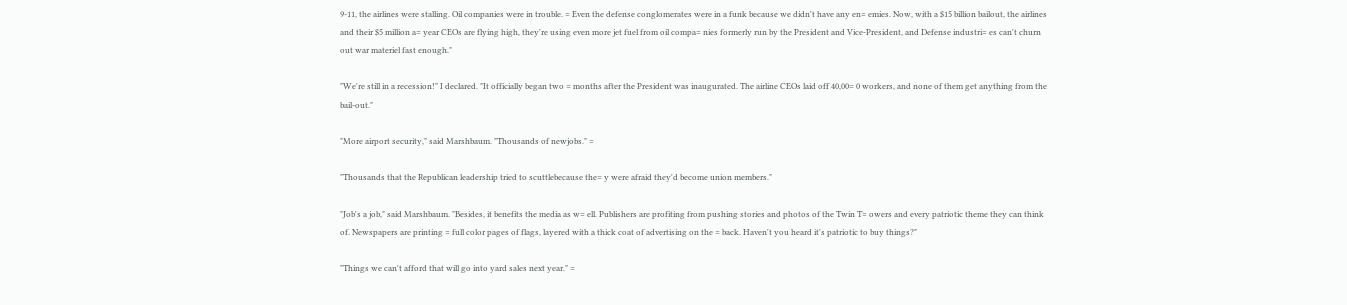9-11, the airlines were stalling. Oil companies were in trouble. = Even the defense conglomerates were in a funk because we didn't have any en= emies. Now, with a $15 billion bailout, the airlines and their $5 million a= year CEOs are flying high, they're using even more jet fuel from oil compa= nies formerly run by the President and Vice-President, and Defense industri= es can't churn out war materiel fast enough."

"We're still in a recession!" I declared. "It officially began two = months after the President was inaugurated. The airline CEOs laid off 40,00= 0 workers, and none of them get anything from the bail-out."

"More airport security," said Marshbaum. "Thousands of newjobs." =

"Thousands that the Republican leadership tried to scuttlebecause the= y were afraid they'd become union members."

"Job's a job," said Marshbaum. "Besides, it benefits the media as w= ell. Publishers are profiting from pushing stories and photos of the Twin T= owers and every patriotic theme they can think of. Newspapers are printing = full color pages of flags, layered with a thick coat of advertising on the = back. Haven't you heard it's patriotic to buy things?"

"Things we can't afford that will go into yard sales next year." =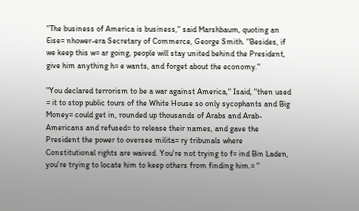"The business of America is business," said Marshbaum, quoting an Eise= nhower-era Secretary of Commerce, George Smith. "Besides, if we keep this w= ar going, people will stay united behind the President, give him anything h= e wants, and forget about the economy."

"You declared terrorism to be a war against America," Isaid, "then used = it to stop public tours of the White House so only sycophants and Big Money= could get in, rounded up thousands of Arabs and Arab-Americans and refused= to release their names, and gave the President the power to oversee milita= ry tribunals where Constitutional rights are waived. You're not trying to f= ind Bin Laden, you're trying to locate him to keep others from finding him.= "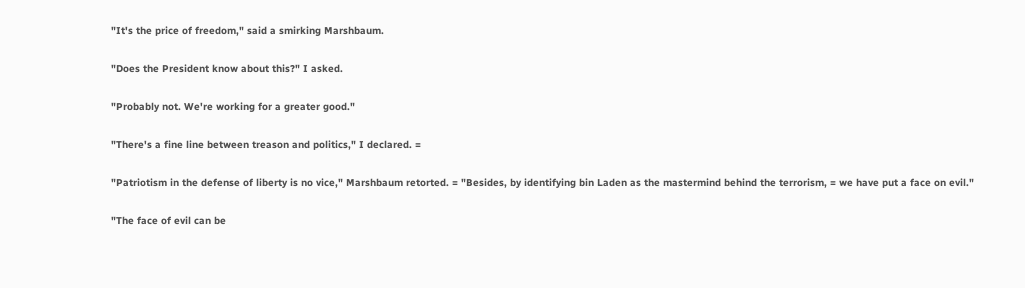"It's the price of freedom," said a smirking Marshbaum.

"Does the President know about this?" I asked.

"Probably not. We're working for a greater good."

"There's a fine line between treason and politics," I declared. =

"Patriotism in the defense of liberty is no vice," Marshbaum retorted. = "Besides, by identifying bin Laden as the mastermind behind the terrorism, = we have put a face on evil."

"The face of evil can be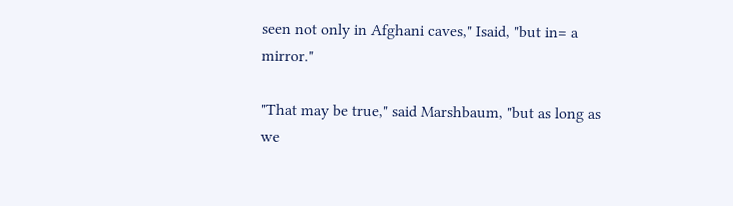seen not only in Afghani caves," Isaid, "but in= a mirror."

"That may be true," said Marshbaum, "but as long as we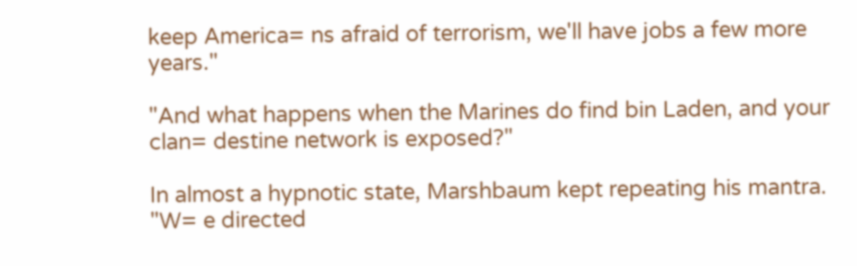keep America= ns afraid of terrorism, we'll have jobs a few more years."

"And what happens when the Marines do find bin Laden, and your clan= destine network is exposed?"

In almost a hypnotic state, Marshbaum kept repeating his mantra. "W= e directed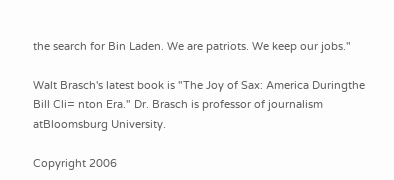the search for Bin Laden. We are patriots. We keep our jobs."

Walt Brasch's latest book is "The Joy of Sax: America Duringthe Bill Cli= nton Era." Dr. Brasch is professor of journalism atBloomsburg University.

Copyright 2006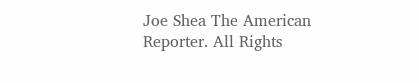Joe Shea The American Reporter. All Rights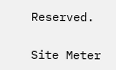Reserved.

Site Meter